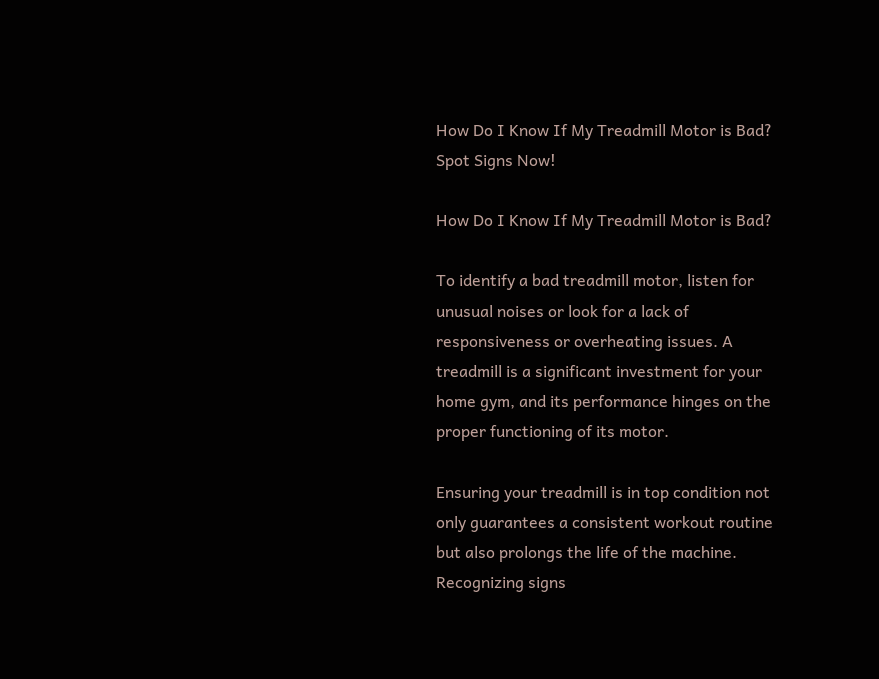How Do I Know If My Treadmill Motor is Bad? Spot Signs Now!

How Do I Know If My Treadmill Motor is Bad?

To identify a bad treadmill motor, listen for unusual noises or look for a lack of responsiveness or overheating issues. A treadmill is a significant investment for your home gym, and its performance hinges on the proper functioning of its motor.

Ensuring your treadmill is in top condition not only guarantees a consistent workout routine but also prolongs the life of the machine. Recognizing signs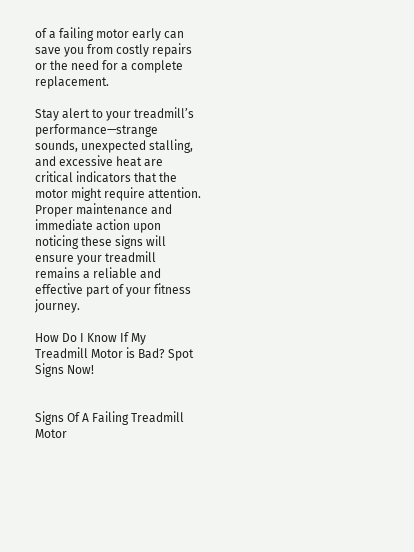of a failing motor early can save you from costly repairs or the need for a complete replacement.

Stay alert to your treadmill’s performance—strange sounds, unexpected stalling, and excessive heat are critical indicators that the motor might require attention. Proper maintenance and immediate action upon noticing these signs will ensure your treadmill remains a reliable and effective part of your fitness journey.

How Do I Know If My Treadmill Motor is Bad? Spot Signs Now!


Signs Of A Failing Treadmill Motor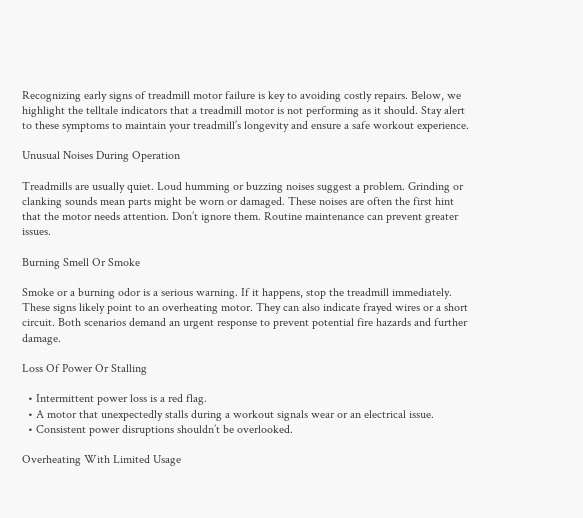Recognizing early signs of treadmill motor failure is key to avoiding costly repairs. Below, we highlight the telltale indicators that a treadmill motor is not performing as it should. Stay alert to these symptoms to maintain your treadmill’s longevity and ensure a safe workout experience.

Unusual Noises During Operation

Treadmills are usually quiet. Loud humming or buzzing noises suggest a problem. Grinding or clanking sounds mean parts might be worn or damaged. These noises are often the first hint that the motor needs attention. Don’t ignore them. Routine maintenance can prevent greater issues.

Burning Smell Or Smoke

Smoke or a burning odor is a serious warning. If it happens, stop the treadmill immediately. These signs likely point to an overheating motor. They can also indicate frayed wires or a short circuit. Both scenarios demand an urgent response to prevent potential fire hazards and further damage.

Loss Of Power Or Stalling

  • Intermittent power loss is a red flag.
  • A motor that unexpectedly stalls during a workout signals wear or an electrical issue.
  • Consistent power disruptions shouldn’t be overlooked.

Overheating With Limited Usage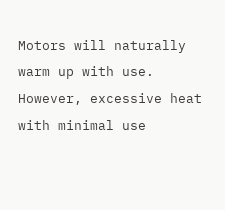Motors will naturally warm up with use. However, excessive heat with minimal use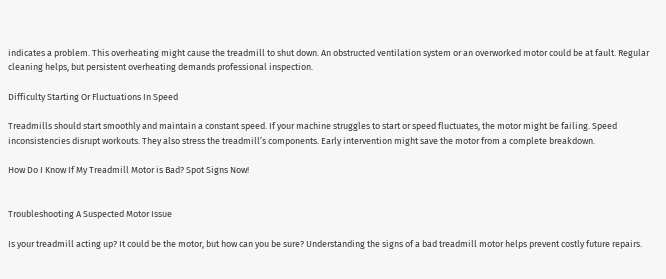indicates a problem. This overheating might cause the treadmill to shut down. An obstructed ventilation system or an overworked motor could be at fault. Regular cleaning helps, but persistent overheating demands professional inspection.

Difficulty Starting Or Fluctuations In Speed

Treadmills should start smoothly and maintain a constant speed. If your machine struggles to start or speed fluctuates, the motor might be failing. Speed inconsistencies disrupt workouts. They also stress the treadmill’s components. Early intervention might save the motor from a complete breakdown.

How Do I Know If My Treadmill Motor is Bad? Spot Signs Now!


Troubleshooting A Suspected Motor Issue

Is your treadmill acting up? It could be the motor, but how can you be sure? Understanding the signs of a bad treadmill motor helps prevent costly future repairs.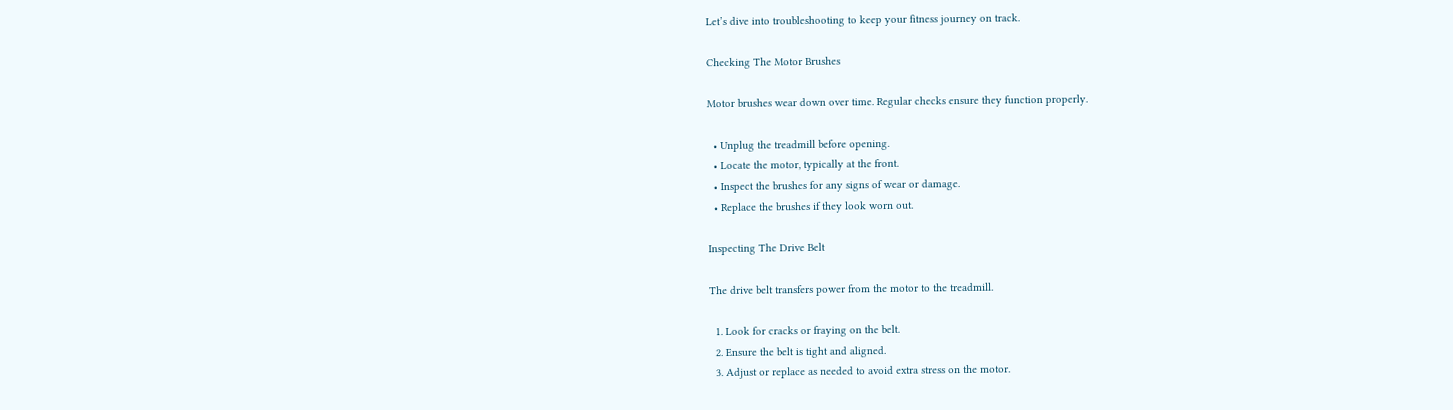Let’s dive into troubleshooting to keep your fitness journey on track.

Checking The Motor Brushes

Motor brushes wear down over time. Regular checks ensure they function properly.

  • Unplug the treadmill before opening.
  • Locate the motor, typically at the front.
  • Inspect the brushes for any signs of wear or damage.
  • Replace the brushes if they look worn out.

Inspecting The Drive Belt

The drive belt transfers power from the motor to the treadmill.

  1. Look for cracks or fraying on the belt.
  2. Ensure the belt is tight and aligned.
  3. Adjust or replace as needed to avoid extra stress on the motor.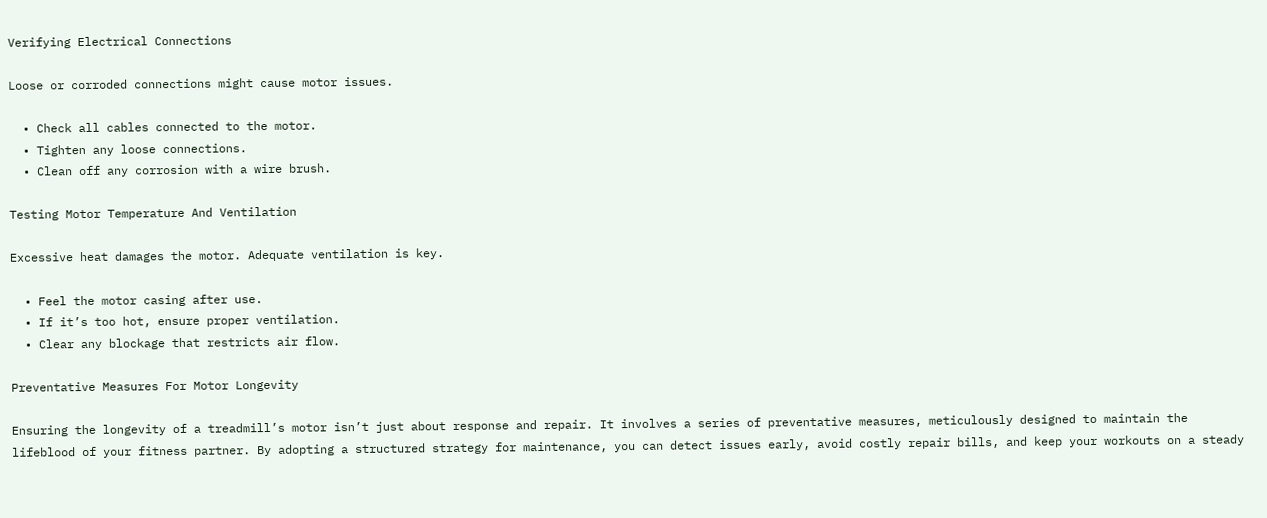Verifying Electrical Connections

Loose or corroded connections might cause motor issues.

  • Check all cables connected to the motor.
  • Tighten any loose connections.
  • Clean off any corrosion with a wire brush.

Testing Motor Temperature And Ventilation

Excessive heat damages the motor. Adequate ventilation is key.

  • Feel the motor casing after use.
  • If it’s too hot, ensure proper ventilation.
  • Clear any blockage that restricts air flow.

Preventative Measures For Motor Longevity

Ensuring the longevity of a treadmill’s motor isn’t just about response and repair. It involves a series of preventative measures, meticulously designed to maintain the lifeblood of your fitness partner. By adopting a structured strategy for maintenance, you can detect issues early, avoid costly repair bills, and keep your workouts on a steady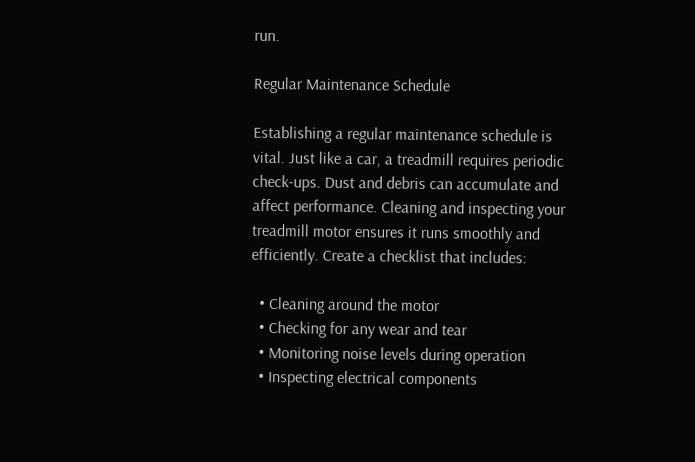run.

Regular Maintenance Schedule

Establishing a regular maintenance schedule is vital. Just like a car, a treadmill requires periodic check-ups. Dust and debris can accumulate and affect performance. Cleaning and inspecting your treadmill motor ensures it runs smoothly and efficiently. Create a checklist that includes:

  • Cleaning around the motor
  • Checking for any wear and tear
  • Monitoring noise levels during operation
  • Inspecting electrical components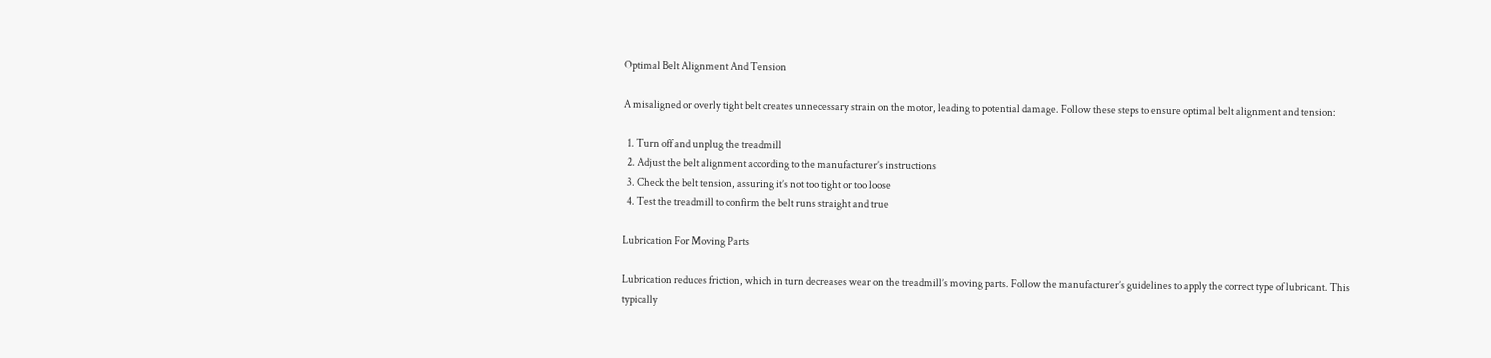Optimal Belt Alignment And Tension

A misaligned or overly tight belt creates unnecessary strain on the motor, leading to potential damage. Follow these steps to ensure optimal belt alignment and tension:

  1. Turn off and unplug the treadmill
  2. Adjust the belt alignment according to the manufacturer’s instructions
  3. Check the belt tension, assuring it’s not too tight or too loose
  4. Test the treadmill to confirm the belt runs straight and true

Lubrication For Moving Parts

Lubrication reduces friction, which in turn decreases wear on the treadmill’s moving parts. Follow the manufacturer’s guidelines to apply the correct type of lubricant. This typically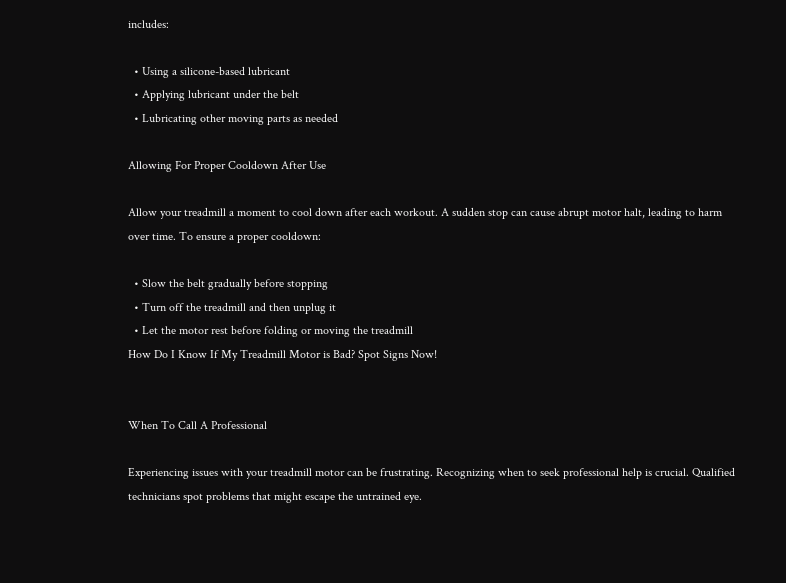includes:

  • Using a silicone-based lubricant
  • Applying lubricant under the belt
  • Lubricating other moving parts as needed

Allowing For Proper Cooldown After Use

Allow your treadmill a moment to cool down after each workout. A sudden stop can cause abrupt motor halt, leading to harm over time. To ensure a proper cooldown:

  • Slow the belt gradually before stopping
  • Turn off the treadmill and then unplug it
  • Let the motor rest before folding or moving the treadmill
How Do I Know If My Treadmill Motor is Bad? Spot Signs Now!


When To Call A Professional

Experiencing issues with your treadmill motor can be frustrating. Recognizing when to seek professional help is crucial. Qualified technicians spot problems that might escape the untrained eye.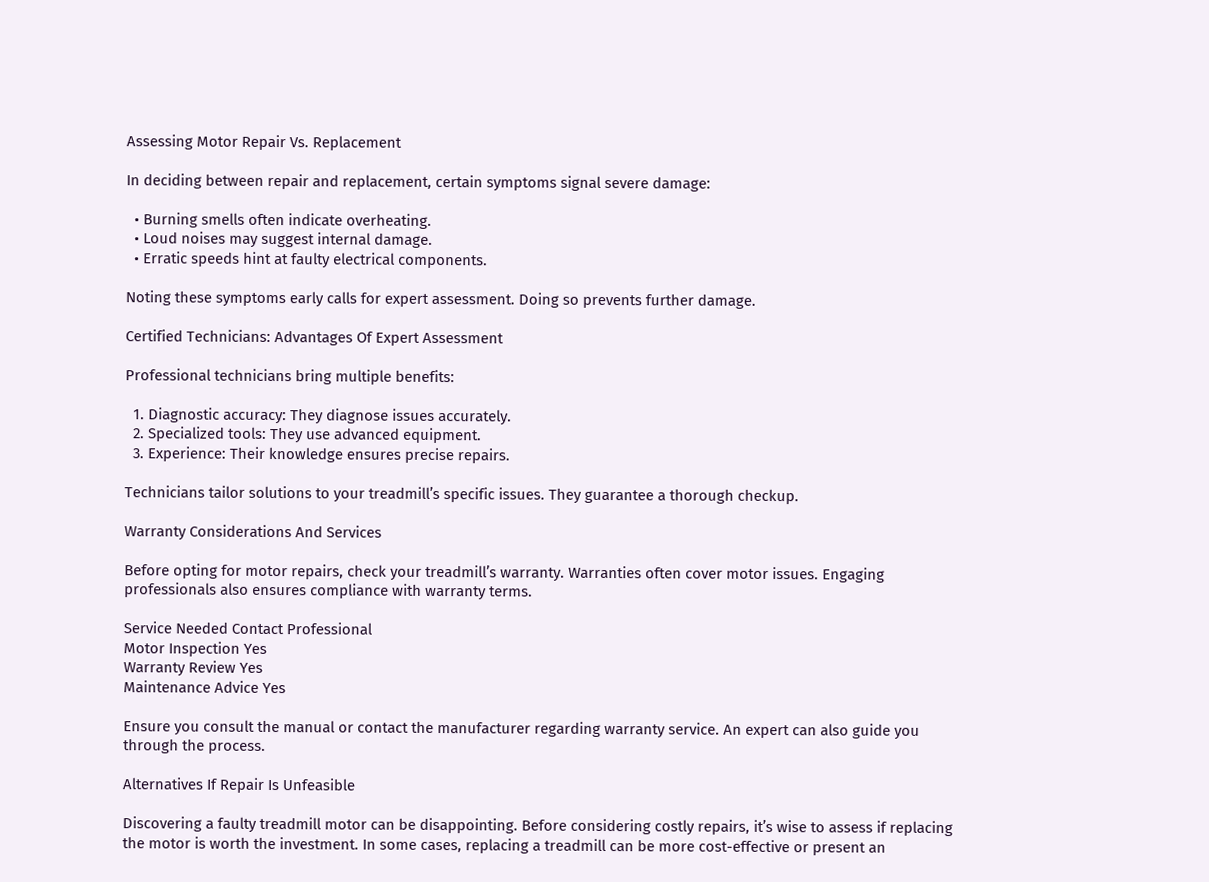Assessing Motor Repair Vs. Replacement

In deciding between repair and replacement, certain symptoms signal severe damage:

  • Burning smells often indicate overheating.
  • Loud noises may suggest internal damage.
  • Erratic speeds hint at faulty electrical components.

Noting these symptoms early calls for expert assessment. Doing so prevents further damage.

Certified Technicians: Advantages Of Expert Assessment

Professional technicians bring multiple benefits:

  1. Diagnostic accuracy: They diagnose issues accurately.
  2. Specialized tools: They use advanced equipment.
  3. Experience: Their knowledge ensures precise repairs.

Technicians tailor solutions to your treadmill’s specific issues. They guarantee a thorough checkup.

Warranty Considerations And Services

Before opting for motor repairs, check your treadmill’s warranty. Warranties often cover motor issues. Engaging professionals also ensures compliance with warranty terms.

Service Needed Contact Professional
Motor Inspection Yes
Warranty Review Yes
Maintenance Advice Yes

Ensure you consult the manual or contact the manufacturer regarding warranty service. An expert can also guide you through the process.

Alternatives If Repair Is Unfeasible

Discovering a faulty treadmill motor can be disappointing. Before considering costly repairs, it’s wise to assess if replacing the motor is worth the investment. In some cases, replacing a treadmill can be more cost-effective or present an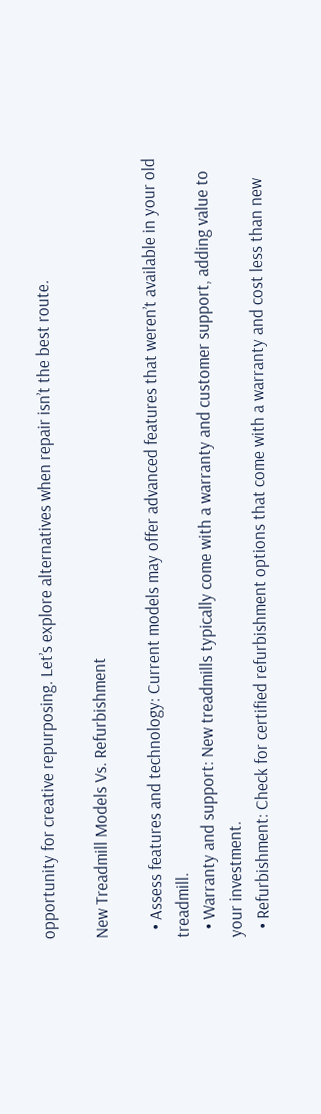opportunity for creative repurposing. Let’s explore alternatives when repair isn’t the best route.

New Treadmill Models Vs. Refurbishment

  • Assess features and technology: Current models may offer advanced features that weren’t available in your old treadmill.
  • Warranty and support: New treadmills typically come with a warranty and customer support, adding value to your investment.
  • Refurbishment: Check for certified refurbishment options that come with a warranty and cost less than new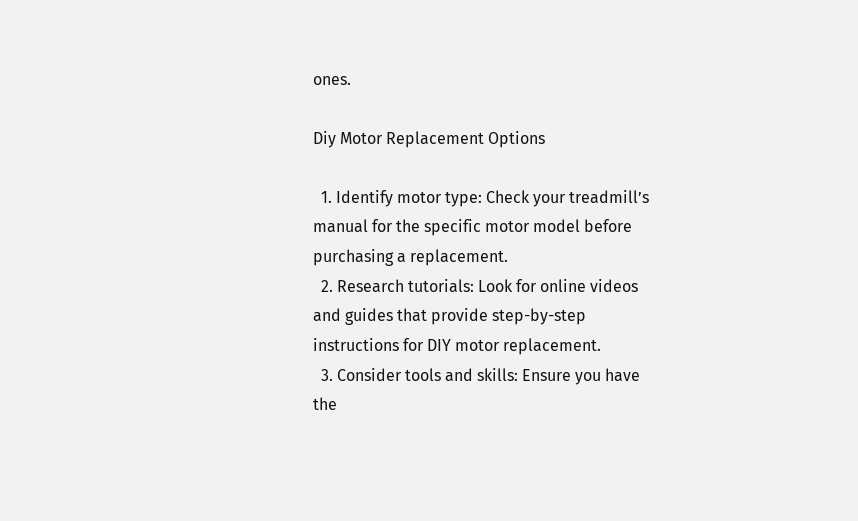ones.

Diy Motor Replacement Options

  1. Identify motor type: Check your treadmill’s manual for the specific motor model before purchasing a replacement.
  2. Research tutorials: Look for online videos and guides that provide step-by-step instructions for DIY motor replacement.
  3. Consider tools and skills: Ensure you have the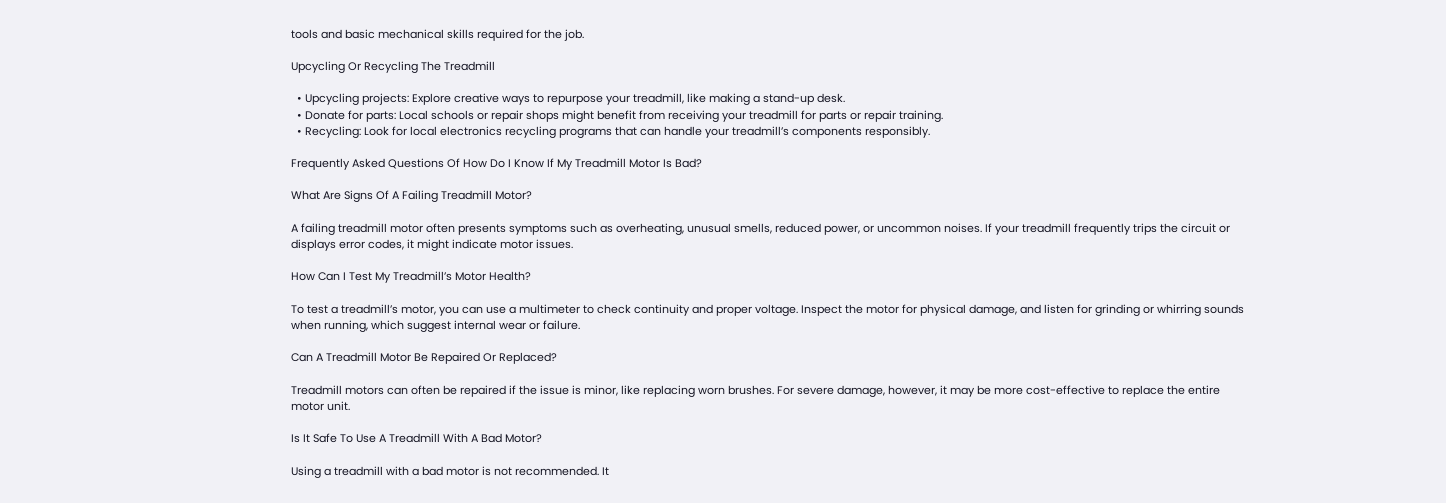tools and basic mechanical skills required for the job.

Upcycling Or Recycling The Treadmill

  • Upcycling projects: Explore creative ways to repurpose your treadmill, like making a stand-up desk.
  • Donate for parts: Local schools or repair shops might benefit from receiving your treadmill for parts or repair training.
  • Recycling: Look for local electronics recycling programs that can handle your treadmill’s components responsibly.

Frequently Asked Questions Of How Do I Know If My Treadmill Motor Is Bad?

What Are Signs Of A Failing Treadmill Motor?

A failing treadmill motor often presents symptoms such as overheating, unusual smells, reduced power, or uncommon noises. If your treadmill frequently trips the circuit or displays error codes, it might indicate motor issues.

How Can I Test My Treadmill’s Motor Health?

To test a treadmill’s motor, you can use a multimeter to check continuity and proper voltage. Inspect the motor for physical damage, and listen for grinding or whirring sounds when running, which suggest internal wear or failure.

Can A Treadmill Motor Be Repaired Or Replaced?

Treadmill motors can often be repaired if the issue is minor, like replacing worn brushes. For severe damage, however, it may be more cost-effective to replace the entire motor unit.

Is It Safe To Use A Treadmill With A Bad Motor?

Using a treadmill with a bad motor is not recommended. It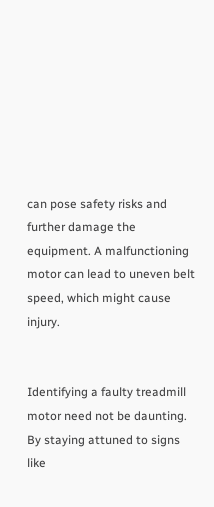can pose safety risks and further damage the equipment. A malfunctioning motor can lead to uneven belt speed, which might cause injury.


Identifying a faulty treadmill motor need not be daunting. By staying attuned to signs like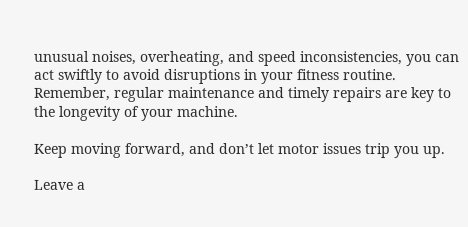unusual noises, overheating, and speed inconsistencies, you can act swiftly to avoid disruptions in your fitness routine. Remember, regular maintenance and timely repairs are key to the longevity of your machine.

Keep moving forward, and don’t let motor issues trip you up.

Leave a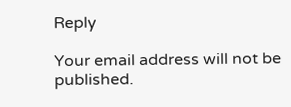Reply

Your email address will not be published.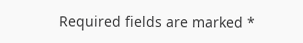Required fields are marked *